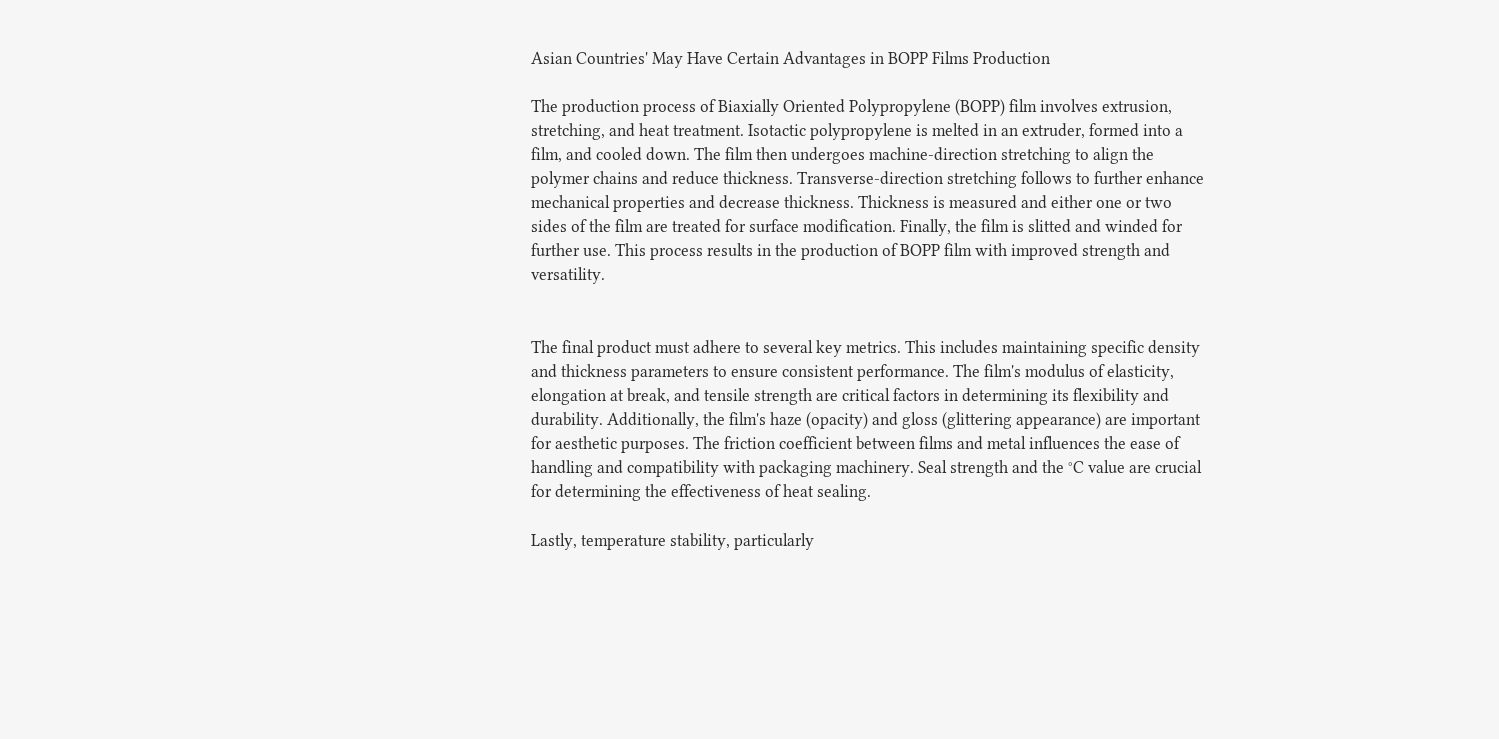Asian Countries' May Have Certain Advantages in BOPP Films Production

The production process of Biaxially Oriented Polypropylene (BOPP) film involves extrusion, stretching, and heat treatment. Isotactic polypropylene is melted in an extruder, formed into a film, and cooled down. The film then undergoes machine-direction stretching to align the polymer chains and reduce thickness. Transverse-direction stretching follows to further enhance mechanical properties and decrease thickness. Thickness is measured and either one or two sides of the film are treated for surface modification. Finally, the film is slitted and winded for further use. This process results in the production of BOPP film with improved strength and versatility.


The final product must adhere to several key metrics. This includes maintaining specific density and thickness parameters to ensure consistent performance. The film's modulus of elasticity, elongation at break, and tensile strength are critical factors in determining its flexibility and durability. Additionally, the film's haze (opacity) and gloss (glittering appearance) are important for aesthetic purposes. The friction coefficient between films and metal influences the ease of handling and compatibility with packaging machinery. Seal strength and the °C value are crucial for determining the effectiveness of heat sealing.

Lastly, temperature stability, particularly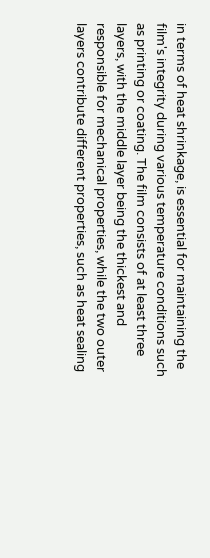in terms of heat shrinkage, is essential for maintaining the film's integrity during various temperature conditions such as printing or coating. The film consists of at least three layers, with the middle layer being the thickest and responsible for mechanical properties, while the two outer layers contribute different properties, such as heat sealing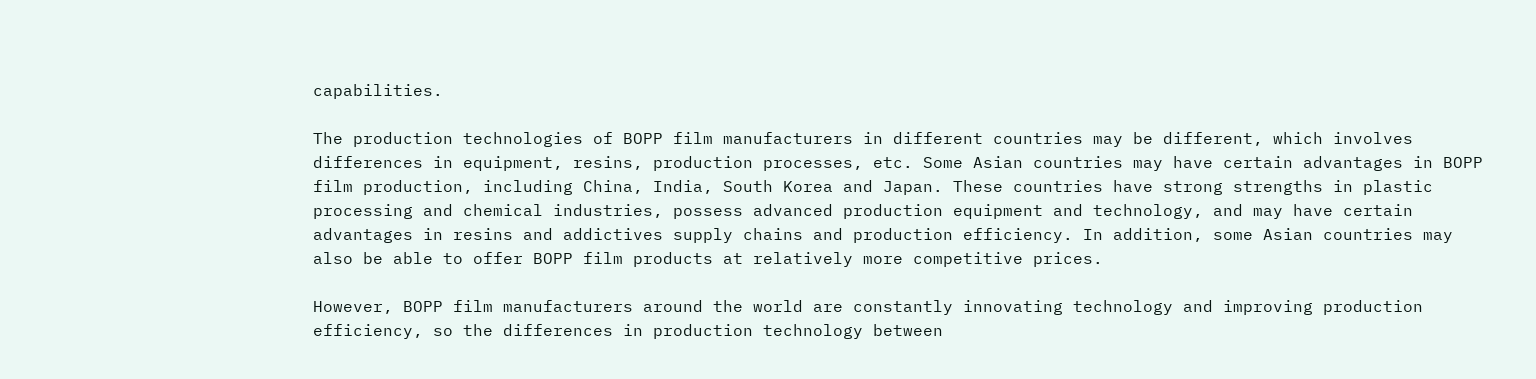capabilities.

The production technologies of BOPP film manufacturers in different countries may be different, which involves differences in equipment, resins, production processes, etc. Some Asian countries may have certain advantages in BOPP film production, including China, India, South Korea and Japan. These countries have strong strengths in plastic processing and chemical industries, possess advanced production equipment and technology, and may have certain advantages in resins and addictives supply chains and production efficiency. In addition, some Asian countries may also be able to offer BOPP film products at relatively more competitive prices.

However, BOPP film manufacturers around the world are constantly innovating technology and improving production efficiency, so the differences in production technology between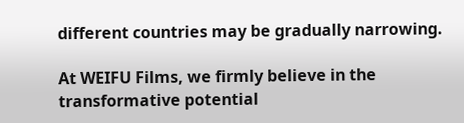different countries may be gradually narrowing.

At WEIFU Films, we firmly believe in the transformative potential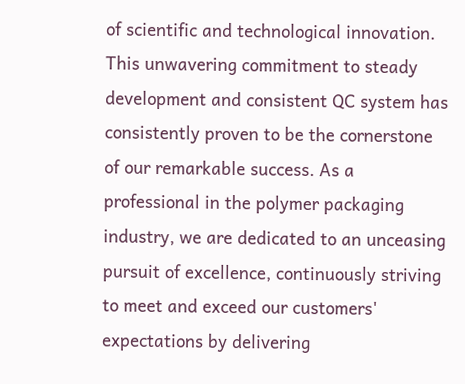of scientific and technological innovation. This unwavering commitment to steady development and consistent QC system has consistently proven to be the cornerstone of our remarkable success. As a professional in the polymer packaging industry, we are dedicated to an unceasing pursuit of excellence, continuously striving to meet and exceed our customers' expectations by delivering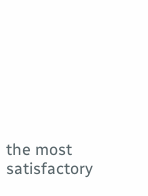the most satisfactory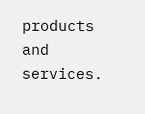products and services.